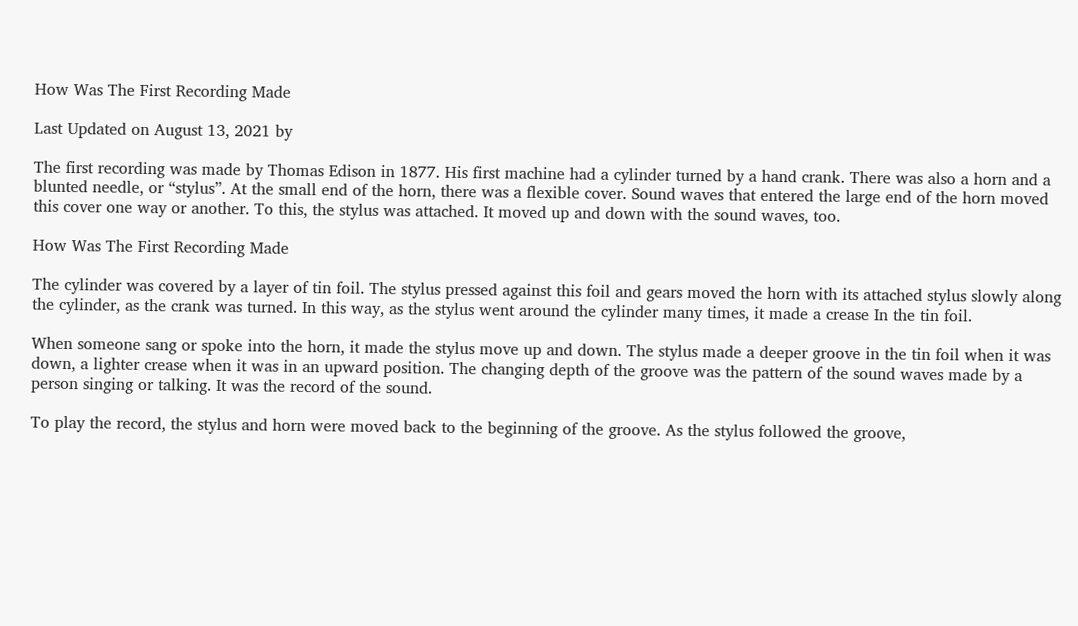How Was The First Recording Made

Last Updated on August 13, 2021 by

The first recording was made by Thomas Edison in 1877. His first machine had a cylinder turned by a hand crank. There was also a horn and a blunted needle, or “stylus”. At the small end of the horn, there was a flexible cover. Sound waves that entered the large end of the horn moved this cover one way or another. To this, the stylus was attached. It moved up and down with the sound waves, too.

How Was The First Recording Made

The cylinder was covered by a layer of tin foil. The stylus pressed against this foil and gears moved the horn with its attached stylus slowly along the cylinder, as the crank was turned. In this way, as the stylus went around the cylinder many times, it made a crease In the tin foil.

When someone sang or spoke into the horn, it made the stylus move up and down. The stylus made a deeper groove in the tin foil when it was down, a lighter crease when it was in an upward position. The changing depth of the groove was the pattern of the sound waves made by a person singing or talking. It was the record of the sound.

To play the record, the stylus and horn were moved back to the beginning of the groove. As the stylus followed the groove,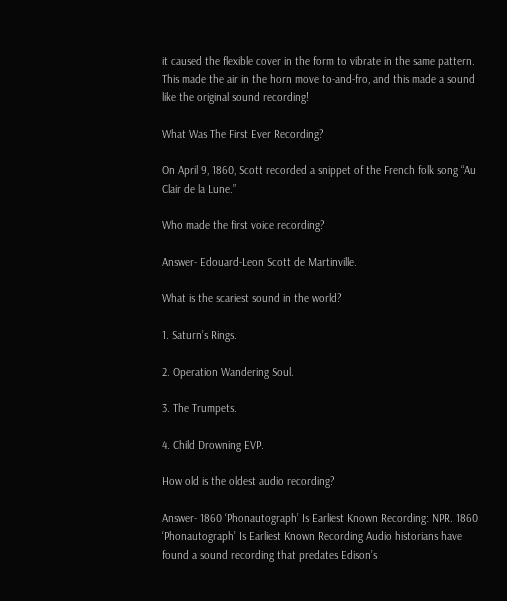it caused the flexible cover in the form to vibrate in the same pattern. This made the air in the horn move to-and-fro, and this made a sound like the original sound recording!

What Was The First Ever Recording?

On April 9, 1860, Scott recorded a snippet of the French folk song “Au Clair de la Lune.”

Who made the first voice recording?

Answer- Edouard-Leon Scott de Martinville.

What is the scariest sound in the world?

1. Saturn’s Rings.

2. Operation Wandering Soul.

3. The Trumpets.

4. Child Drowning EVP.

How old is the oldest audio recording?

Answer- 1860 ‘Phonautograph’ Is Earliest Known Recording: NPR. 1860 ‘Phonautograph’ Is Earliest Known Recording Audio historians have found a sound recording that predates Edison’s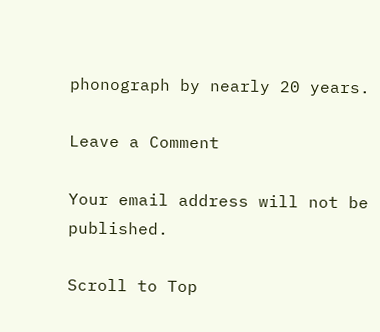phonograph by nearly 20 years.

Leave a Comment

Your email address will not be published.

Scroll to Top